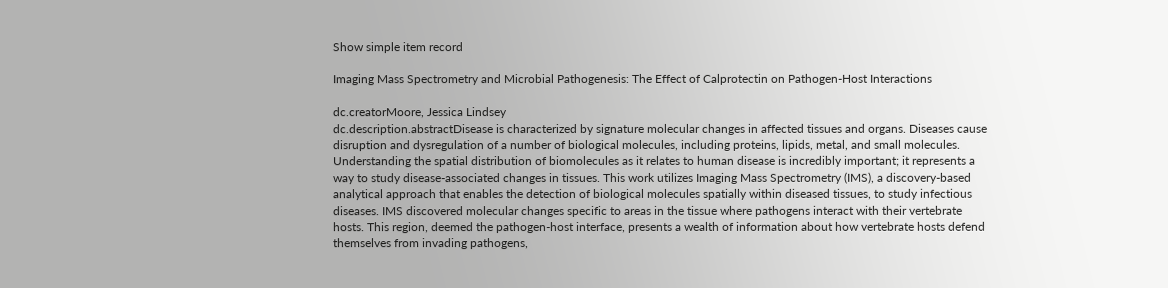Show simple item record

Imaging Mass Spectrometry and Microbial Pathogenesis: The Effect of Calprotectin on Pathogen-Host Interactions

dc.creatorMoore, Jessica Lindsey
dc.description.abstractDisease is characterized by signature molecular changes in affected tissues and organs. Diseases cause disruption and dysregulation of a number of biological molecules, including proteins, lipids, metal, and small molecules. Understanding the spatial distribution of biomolecules as it relates to human disease is incredibly important; it represents a way to study disease-associated changes in tissues. This work utilizes Imaging Mass Spectrometry (IMS), a discovery-based analytical approach that enables the detection of biological molecules spatially within diseased tissues, to study infectious diseases. IMS discovered molecular changes specific to areas in the tissue where pathogens interact with their vertebrate hosts. This region, deemed the pathogen-host interface, presents a wealth of information about how vertebrate hosts defend themselves from invading pathogens,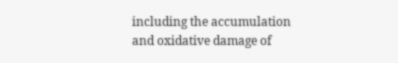including the accumulation and oxidative damage of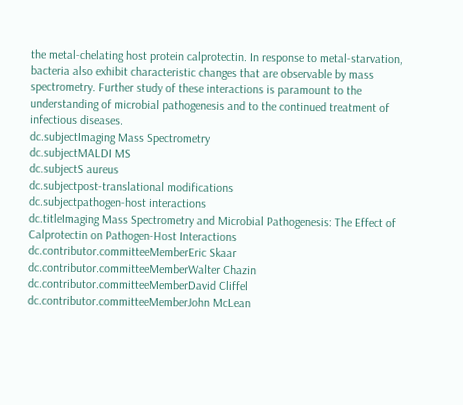the metal-chelating host protein calprotectin. In response to metal-starvation, bacteria also exhibit characteristic changes that are observable by mass spectrometry. Further study of these interactions is paramount to the understanding of microbial pathogenesis and to the continued treatment of infectious diseases.
dc.subjectImaging Mass Spectrometry
dc.subjectMALDI MS
dc.subjectS aureus
dc.subjectpost-translational modifications
dc.subjectpathogen-host interactions
dc.titleImaging Mass Spectrometry and Microbial Pathogenesis: The Effect of Calprotectin on Pathogen-Host Interactions
dc.contributor.committeeMemberEric Skaar
dc.contributor.committeeMemberWalter Chazin
dc.contributor.committeeMemberDavid Cliffel
dc.contributor.committeeMemberJohn McLean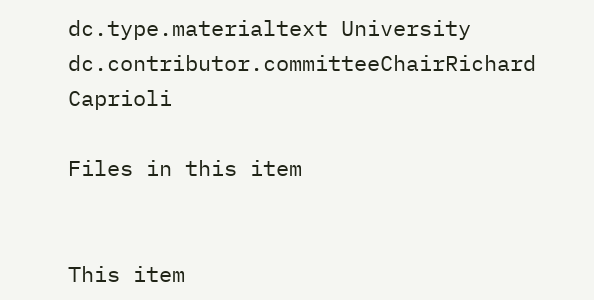dc.type.materialtext University
dc.contributor.committeeChairRichard Caprioli

Files in this item


This item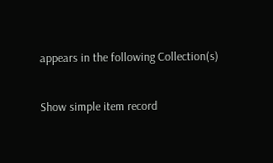appears in the following Collection(s)

Show simple item record